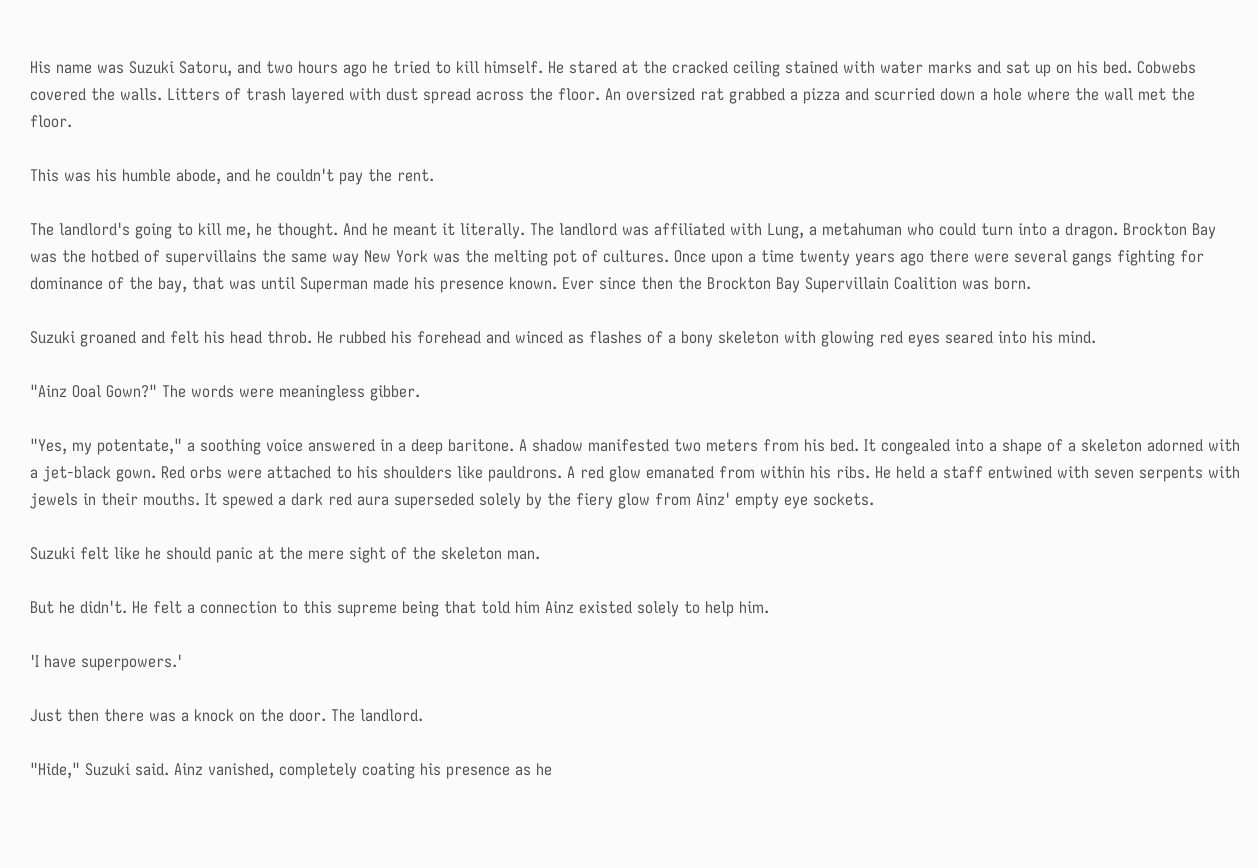His name was Suzuki Satoru, and two hours ago he tried to kill himself. He stared at the cracked ceiling stained with water marks and sat up on his bed. Cobwebs covered the walls. Litters of trash layered with dust spread across the floor. An oversized rat grabbed a pizza and scurried down a hole where the wall met the floor.

This was his humble abode, and he couldn't pay the rent.

The landlord's going to kill me, he thought. And he meant it literally. The landlord was affiliated with Lung, a metahuman who could turn into a dragon. Brockton Bay was the hotbed of supervillains the same way New York was the melting pot of cultures. Once upon a time twenty years ago there were several gangs fighting for dominance of the bay, that was until Superman made his presence known. Ever since then the Brockton Bay Supervillain Coalition was born.

Suzuki groaned and felt his head throb. He rubbed his forehead and winced as flashes of a bony skeleton with glowing red eyes seared into his mind.

"Ainz Ooal Gown?" The words were meaningless gibber.

"Yes, my potentate," a soothing voice answered in a deep baritone. A shadow manifested two meters from his bed. It congealed into a shape of a skeleton adorned with a jet-black gown. Red orbs were attached to his shoulders like pauldrons. A red glow emanated from within his ribs. He held a staff entwined with seven serpents with jewels in their mouths. It spewed a dark red aura superseded solely by the fiery glow from Ainz' empty eye sockets.

Suzuki felt like he should panic at the mere sight of the skeleton man.

But he didn't. He felt a connection to this supreme being that told him Ainz existed solely to help him.

'I have superpowers.'

Just then there was a knock on the door. The landlord.

"Hide," Suzuki said. Ainz vanished, completely coating his presence as he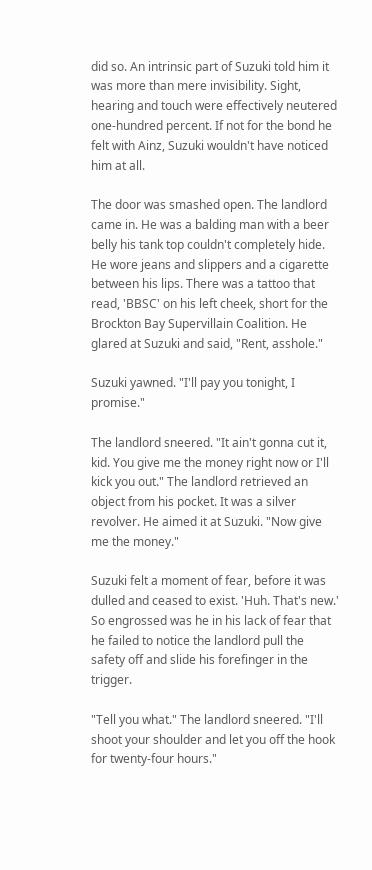did so. An intrinsic part of Suzuki told him it was more than mere invisibility. Sight, hearing and touch were effectively neutered one-hundred percent. If not for the bond he felt with Ainz, Suzuki wouldn't have noticed him at all.

The door was smashed open. The landlord came in. He was a balding man with a beer belly his tank top couldn't completely hide. He wore jeans and slippers and a cigarette between his lips. There was a tattoo that read, 'BBSC' on his left cheek, short for the Brockton Bay Supervillain Coalition. He glared at Suzuki and said, "Rent, asshole."

Suzuki yawned. "I'll pay you tonight, I promise."

The landlord sneered. "It ain't gonna cut it, kid. You give me the money right now or I'll kick you out." The landlord retrieved an object from his pocket. It was a silver revolver. He aimed it at Suzuki. "Now give me the money."

Suzuki felt a moment of fear, before it was dulled and ceased to exist. 'Huh. That's new.' So engrossed was he in his lack of fear that he failed to notice the landlord pull the safety off and slide his forefinger in the trigger.

"Tell you what." The landlord sneered. "I'll shoot your shoulder and let you off the hook for twenty-four hours."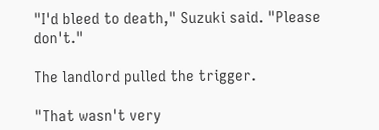"I'd bleed to death," Suzuki said. "Please don't."

The landlord pulled the trigger.

"That wasn't very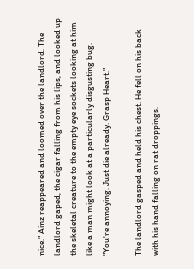nice." Ainz reappeared and loomed over the landlord. The landlord gaped, the cigar falling from his lips, and looked up the skeletal creature to the empty eye sockets looking at him like a man might look at a particularly disgusting bug. "You're annoying. Just die already. Grasp Heart."

The landlord gasped and held his chest. He fell on his back with his hand falling on rat droppings.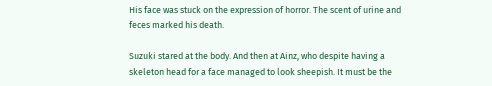His face was stuck on the expression of horror. The scent of urine and feces marked his death.

Suzuki stared at the body. And then at Ainz, who despite having a skeleton head for a face managed to look sheepish. It must be the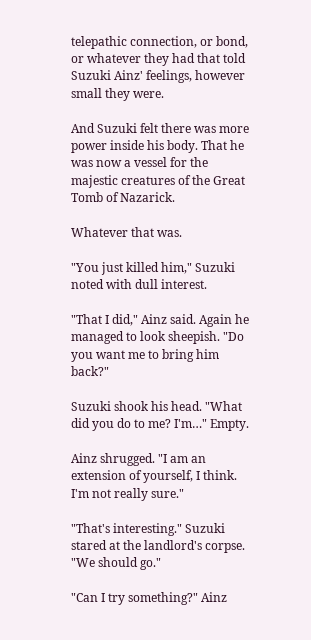telepathic connection, or bond, or whatever they had that told Suzuki Ainz' feelings, however small they were.

And Suzuki felt there was more power inside his body. That he was now a vessel for the majestic creatures of the Great Tomb of Nazarick.

Whatever that was.

"You just killed him," Suzuki noted with dull interest.

"That I did," Ainz said. Again he managed to look sheepish. "Do you want me to bring him back?"

Suzuki shook his head. "What did you do to me? I'm…" Empty.

Ainz shrugged. "I am an extension of yourself, I think. I'm not really sure."

"That's interesting." Suzuki stared at the landlord's corpse. "We should go."

"Can I try something?" Ainz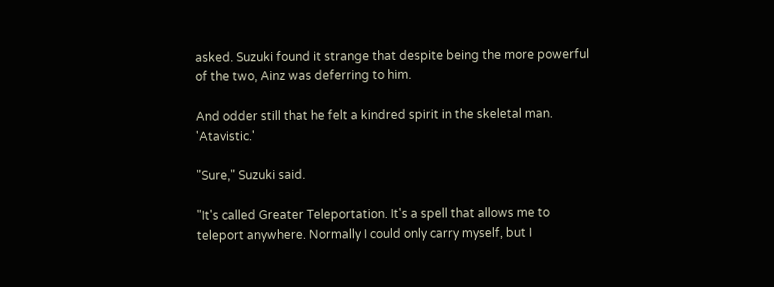asked. Suzuki found it strange that despite being the more powerful of the two, Ainz was deferring to him.

And odder still that he felt a kindred spirit in the skeletal man. 'Atavistic.'

"Sure," Suzuki said.

"It's called Greater Teleportation. It's a spell that allows me to teleport anywhere. Normally I could only carry myself, but I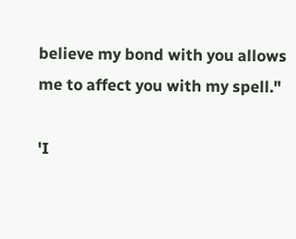believe my bond with you allows me to affect you with my spell."

'I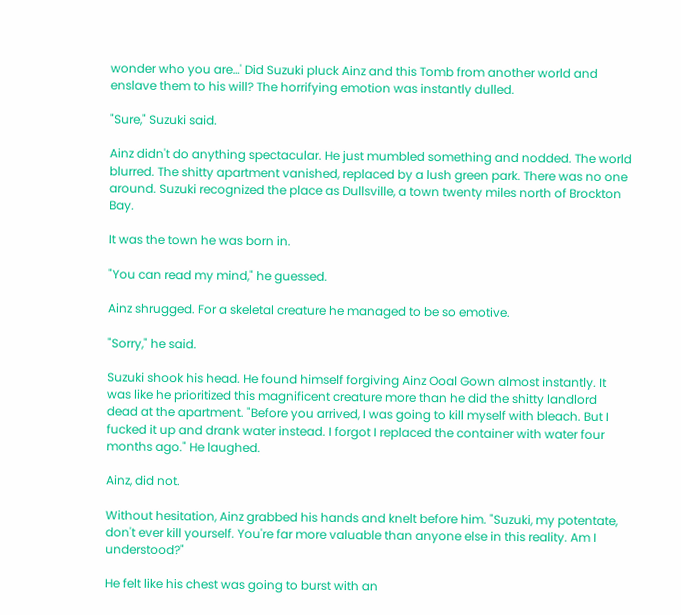wonder who you are…' Did Suzuki pluck Ainz and this Tomb from another world and enslave them to his will? The horrifying emotion was instantly dulled.

"Sure," Suzuki said.

Ainz didn't do anything spectacular. He just mumbled something and nodded. The world blurred. The shitty apartment vanished, replaced by a lush green park. There was no one around. Suzuki recognized the place as Dullsville, a town twenty miles north of Brockton Bay.

It was the town he was born in.

"You can read my mind," he guessed.

Ainz shrugged. For a skeletal creature he managed to be so emotive.

"Sorry," he said.

Suzuki shook his head. He found himself forgiving Ainz Ooal Gown almost instantly. It was like he prioritized this magnificent creature more than he did the shitty landlord dead at the apartment. "Before you arrived, I was going to kill myself with bleach. But I fucked it up and drank water instead. I forgot I replaced the container with water four months ago." He laughed.

Ainz, did not.

Without hesitation, Ainz grabbed his hands and knelt before him. "Suzuki, my potentate, don't ever kill yourself. You're far more valuable than anyone else in this reality. Am I understood?"

He felt like his chest was going to burst with an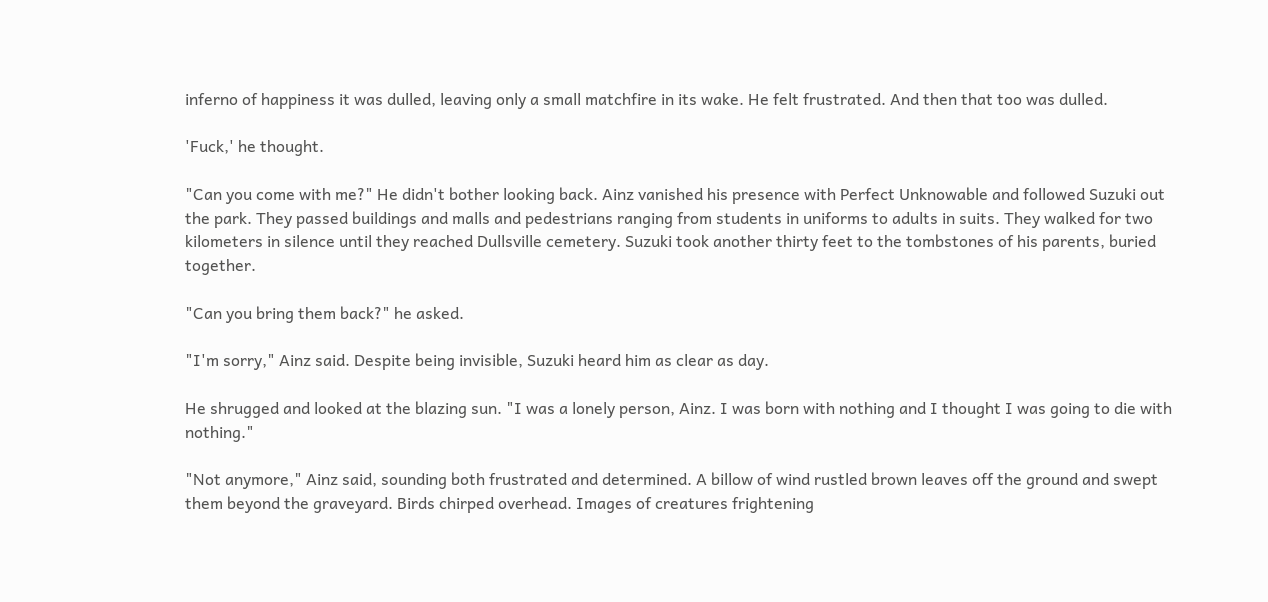inferno of happiness it was dulled, leaving only a small matchfire in its wake. He felt frustrated. And then that too was dulled.

'Fuck,' he thought.

"Can you come with me?" He didn't bother looking back. Ainz vanished his presence with Perfect Unknowable and followed Suzuki out the park. They passed buildings and malls and pedestrians ranging from students in uniforms to adults in suits. They walked for two kilometers in silence until they reached Dullsville cemetery. Suzuki took another thirty feet to the tombstones of his parents, buried together.

"Can you bring them back?" he asked.

"I'm sorry," Ainz said. Despite being invisible, Suzuki heard him as clear as day.

He shrugged and looked at the blazing sun. "I was a lonely person, Ainz. I was born with nothing and I thought I was going to die with nothing."

"Not anymore," Ainz said, sounding both frustrated and determined. A billow of wind rustled brown leaves off the ground and swept them beyond the graveyard. Birds chirped overhead. Images of creatures frightening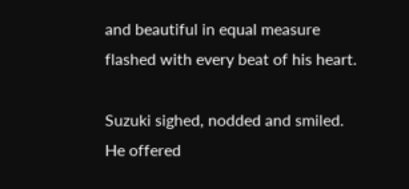and beautiful in equal measure flashed with every beat of his heart.

Suzuki sighed, nodded and smiled. He offered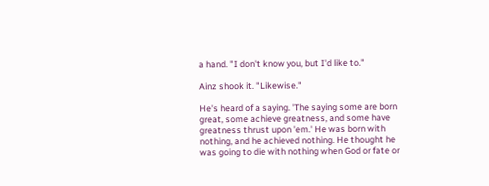a hand. "I don't know you, but I'd like to."

Ainz shook it. "Likewise."

He's heard of a saying. 'The saying some are born great, some achieve greatness, and some have greatness thrust upon 'em.' He was born with nothing, and he achieved nothing. He thought he was going to die with nothing when God or fate or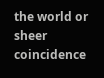the world or sheer coincidence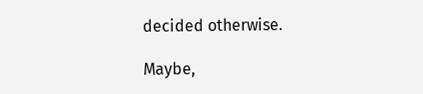decided otherwise.

Maybe,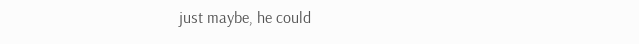just maybe, he could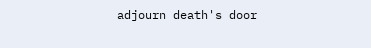adjourn death's door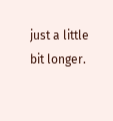just a little bit longer.